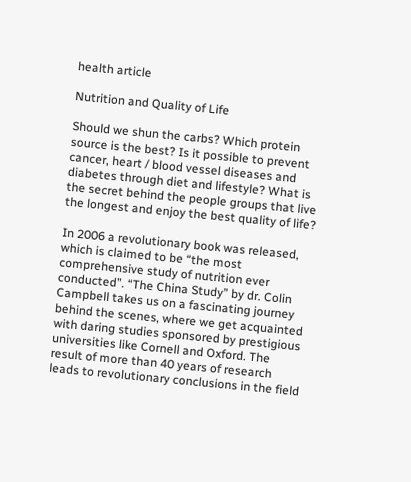health article

Nutrition and Quality of Life

Should we shun the carbs? Which protein source is the best? Is it possible to prevent cancer, heart / blood vessel diseases and diabetes through diet and lifestyle? What is the secret behind the people groups that live the longest and enjoy the best quality of life?

In 2006 a revolutionary book was released, which is claimed to be “the most comprehensive study of nutrition ever conducted”. “The China Study” by dr. Colin Campbell takes us on a fascinating journey behind the scenes, where we get acquainted with daring studies sponsored by prestigious universities like Cornell and Oxford. The result of more than 40 years of research leads to revolutionary conclusions in the field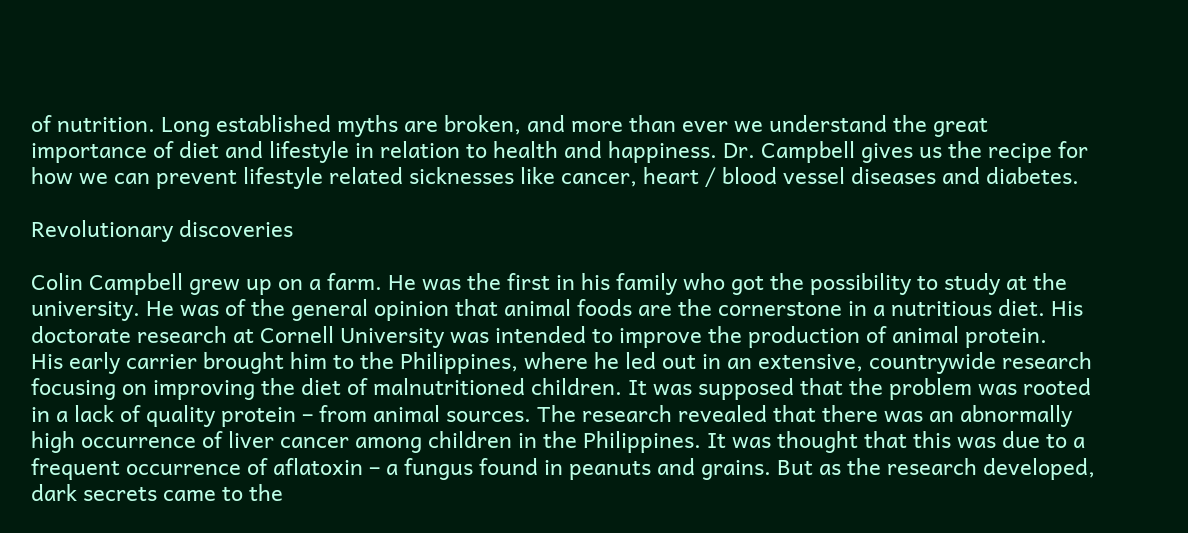of nutrition. Long established myths are broken, and more than ever we understand the great importance of diet and lifestyle in relation to health and happiness. Dr. Campbell gives us the recipe for how we can prevent lifestyle related sicknesses like cancer, heart / blood vessel diseases and diabetes.

Revolutionary discoveries

Colin Campbell grew up on a farm. He was the first in his family who got the possibility to study at the university. He was of the general opinion that animal foods are the cornerstone in a nutritious diet. His doctorate research at Cornell University was intended to improve the production of animal protein.
His early carrier brought him to the Philippines, where he led out in an extensive, countrywide research focusing on improving the diet of malnutritioned children. It was supposed that the problem was rooted in a lack of quality protein – from animal sources. The research revealed that there was an abnormally high occurrence of liver cancer among children in the Philippines. It was thought that this was due to a frequent occurrence of aflatoxin – a fungus found in peanuts and grains. But as the research developed, dark secrets came to the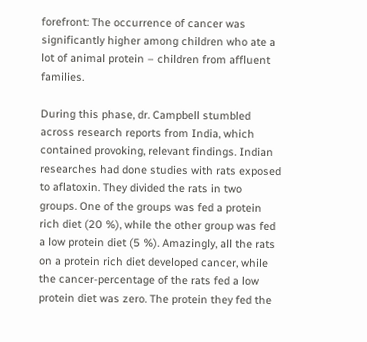forefront: The occurrence of cancer was significantly higher among children who ate a lot of animal protein – children from affluent families.

During this phase, dr. Campbell stumbled across research reports from India, which contained provoking, relevant findings. Indian researches had done studies with rats exposed to aflatoxin. They divided the rats in two groups. One of the groups was fed a protein rich diet (20 %), while the other group was fed a low protein diet (5 %). Amazingly, all the rats on a protein rich diet developed cancer, while the cancer-percentage of the rats fed a low protein diet was zero. The protein they fed the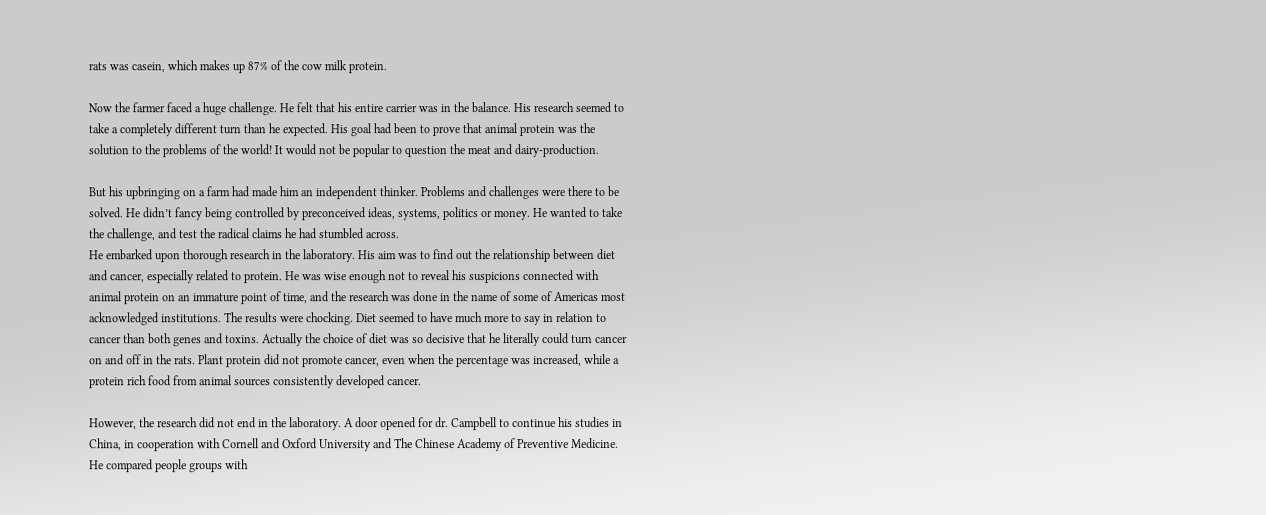rats was casein, which makes up 87% of the cow milk protein.

Now the farmer faced a huge challenge. He felt that his entire carrier was in the balance. His research seemed to take a completely different turn than he expected. His goal had been to prove that animal protein was the solution to the problems of the world! It would not be popular to question the meat and dairy-production.

But his upbringing on a farm had made him an independent thinker. Problems and challenges were there to be solved. He didn’t fancy being controlled by preconceived ideas, systems, politics or money. He wanted to take the challenge, and test the radical claims he had stumbled across.
He embarked upon thorough research in the laboratory. His aim was to find out the relationship between diet and cancer, especially related to protein. He was wise enough not to reveal his suspicions connected with animal protein on an immature point of time, and the research was done in the name of some of Americas most acknowledged institutions. The results were chocking. Diet seemed to have much more to say in relation to cancer than both genes and toxins. Actually the choice of diet was so decisive that he literally could turn cancer on and off in the rats. Plant protein did not promote cancer, even when the percentage was increased, while a protein rich food from animal sources consistently developed cancer.

However, the research did not end in the laboratory. A door opened for dr. Campbell to continue his studies in China, in cooperation with Cornell and Oxford University and The Chinese Academy of Preventive Medicine. He compared people groups with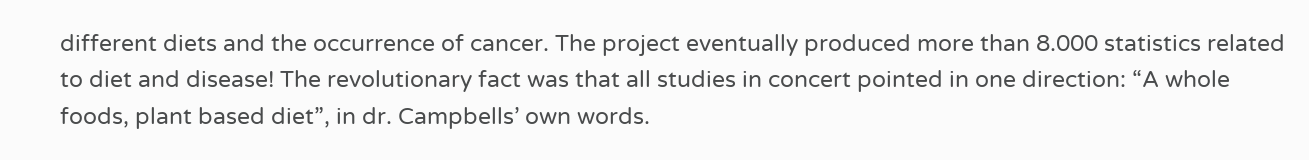different diets and the occurrence of cancer. The project eventually produced more than 8.000 statistics related to diet and disease! The revolutionary fact was that all studies in concert pointed in one direction: “A whole foods, plant based diet”, in dr. Campbells’ own words.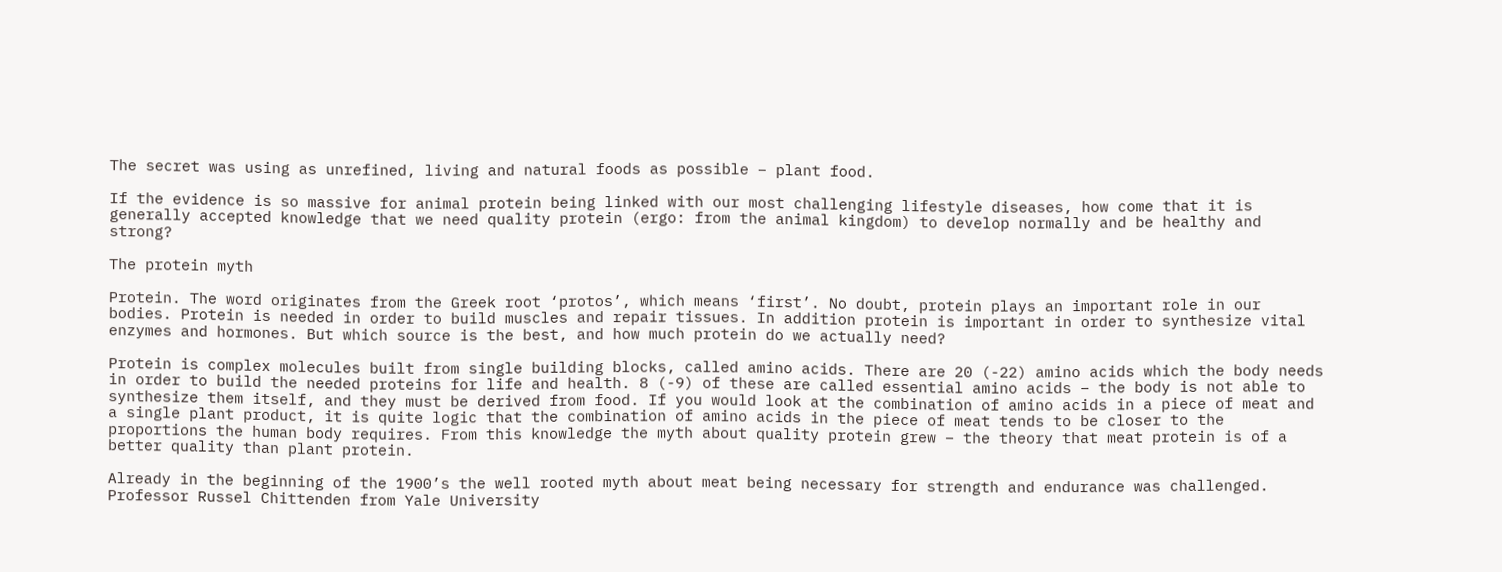The secret was using as unrefined, living and natural foods as possible – plant food.

If the evidence is so massive for animal protein being linked with our most challenging lifestyle diseases, how come that it is generally accepted knowledge that we need quality protein (ergo: from the animal kingdom) to develop normally and be healthy and strong?

The protein myth

Protein. The word originates from the Greek root ‘protos’, which means ‘first’. No doubt, protein plays an important role in our bodies. Protein is needed in order to build muscles and repair tissues. In addition protein is important in order to synthesize vital enzymes and hormones. But which source is the best, and how much protein do we actually need?

Protein is complex molecules built from single building blocks, called amino acids. There are 20 (-22) amino acids which the body needs in order to build the needed proteins for life and health. 8 (-9) of these are called essential amino acids – the body is not able to synthesize them itself, and they must be derived from food. If you would look at the combination of amino acids in a piece of meat and a single plant product, it is quite logic that the combination of amino acids in the piece of meat tends to be closer to the proportions the human body requires. From this knowledge the myth about quality protein grew – the theory that meat protein is of a better quality than plant protein.

Already in the beginning of the 1900’s the well rooted myth about meat being necessary for strength and endurance was challenged. Professor Russel Chittenden from Yale University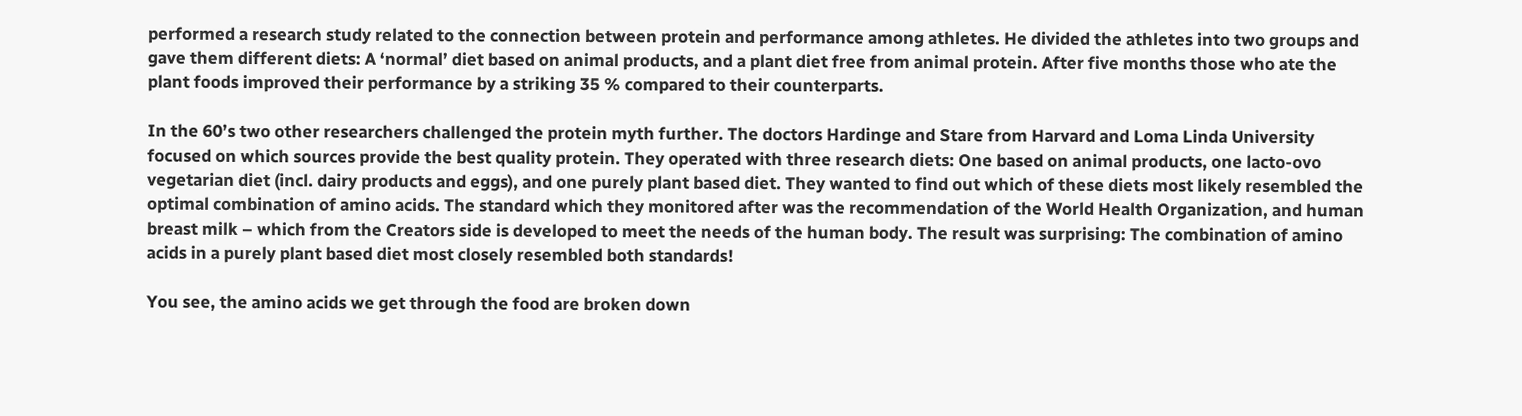performed a research study related to the connection between protein and performance among athletes. He divided the athletes into two groups and gave them different diets: A ‘normal’ diet based on animal products, and a plant diet free from animal protein. After five months those who ate the plant foods improved their performance by a striking 35 % compared to their counterparts.

In the 60’s two other researchers challenged the protein myth further. The doctors Hardinge and Stare from Harvard and Loma Linda University focused on which sources provide the best quality protein. They operated with three research diets: One based on animal products, one lacto-ovo vegetarian diet (incl. dairy products and eggs), and one purely plant based diet. They wanted to find out which of these diets most likely resembled the optimal combination of amino acids. The standard which they monitored after was the recommendation of the World Health Organization, and human breast milk – which from the Creators side is developed to meet the needs of the human body. The result was surprising: The combination of amino acids in a purely plant based diet most closely resembled both standards!

You see, the amino acids we get through the food are broken down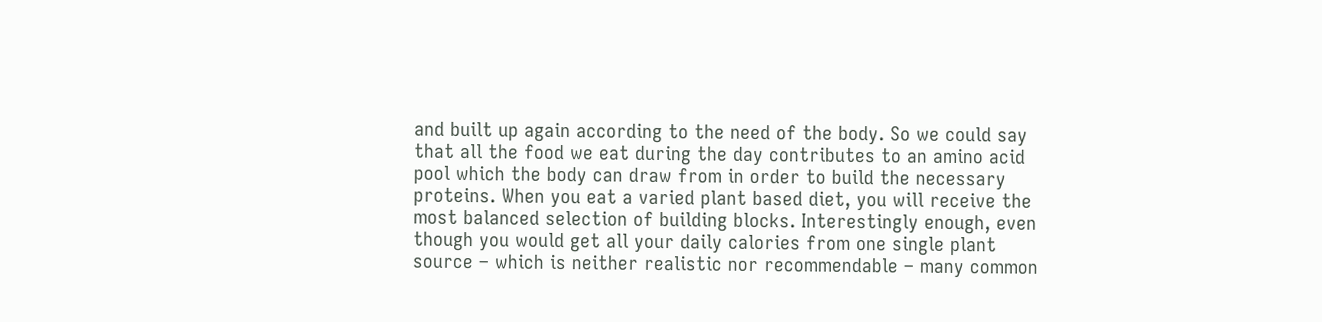and built up again according to the need of the body. So we could say that all the food we eat during the day contributes to an amino acid pool which the body can draw from in order to build the necessary proteins. When you eat a varied plant based diet, you will receive the most balanced selection of building blocks. Interestingly enough, even though you would get all your daily calories from one single plant source – which is neither realistic nor recommendable – many common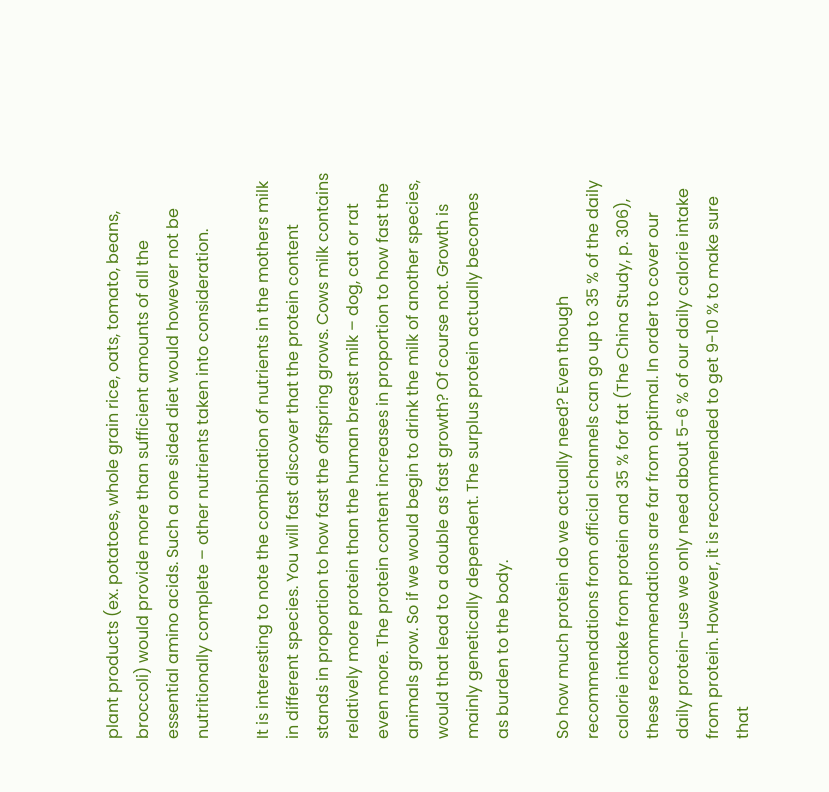plant products (ex. potatoes, whole grain rice, oats, tomato, beans, broccoli) would provide more than sufficient amounts of all the essential amino acids. Such a one sided diet would however not be nutritionally complete – other nutrients taken into consideration.

It is interesting to note the combination of nutrients in the mothers milk in different species. You will fast discover that the protein content stands in proportion to how fast the offspring grows. Cows milk contains relatively more protein than the human breast milk – dog, cat or rat even more. The protein content increases in proportion to how fast the animals grow. So if we would begin to drink the milk of another species, would that lead to a double as fast growth? Of course not. Growth is mainly genetically dependent. The surplus protein actually becomes as burden to the body.

So how much protein do we actually need? Even though recommendations from official channels can go up to 35 % of the daily calorie intake from protein and 35 % for fat (The China Study, p. 306), these recommendations are far from optimal. In order to cover our daily protein-use we only need about 5-6 % of our daily calorie intake from protein. However, it is recommended to get 9-10 % to make sure that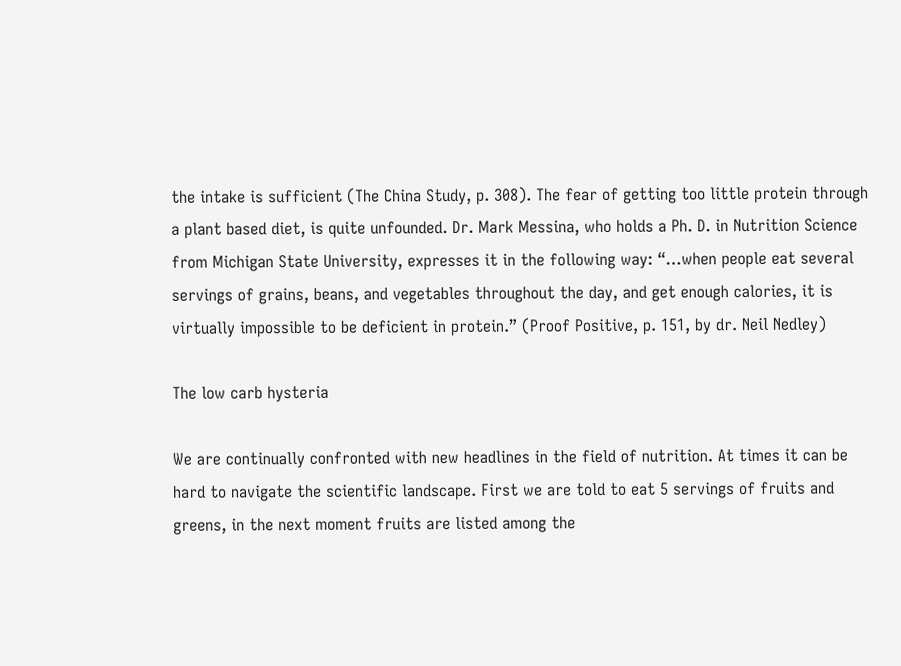the intake is sufficient (The China Study, p. 308). The fear of getting too little protein through a plant based diet, is quite unfounded. Dr. Mark Messina, who holds a Ph. D. in Nutrition Science from Michigan State University, expresses it in the following way: “…when people eat several servings of grains, beans, and vegetables throughout the day, and get enough calories, it is virtually impossible to be deficient in protein.” (Proof Positive, p. 151, by dr. Neil Nedley)

The low carb hysteria

We are continually confronted with new headlines in the field of nutrition. At times it can be hard to navigate the scientific landscape. First we are told to eat 5 servings of fruits and greens, in the next moment fruits are listed among the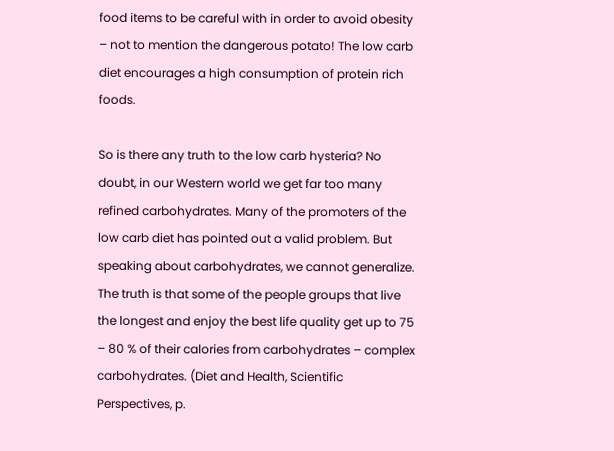food items to be careful with in order to avoid obesity – not to mention the dangerous potato! The low carb diet encourages a high consumption of protein rich foods.

So is there any truth to the low carb hysteria? No doubt, in our Western world we get far too many refined carbohydrates. Many of the promoters of the low carb diet has pointed out a valid problem. But speaking about carbohydrates, we cannot generalize. The truth is that some of the people groups that live the longest and enjoy the best life quality get up to 75 – 80 % of their calories from carbohydrates – complex carbohydrates. (Diet and Health, Scientific Perspectives, p.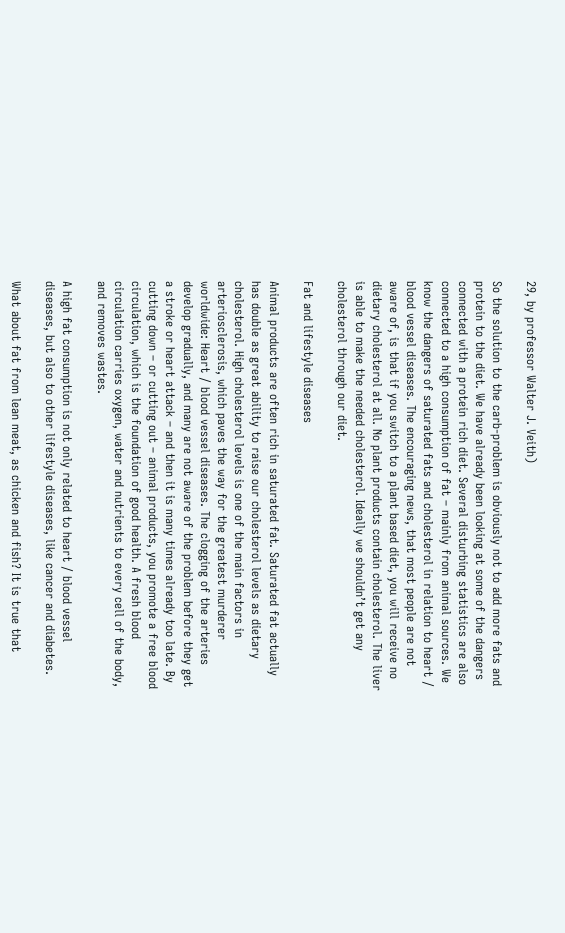29, by professor Walter J. Veith)

So the solution to the carb-problem is obviously not to add more fats and protein to the diet. We have already been looking at some of the dangers connected with a protein rich diet. Several disturbing statistics are also connected to a high consumption of fat – mainly from animal sources. We know the dangers of saturated fats and cholesterol in relation to heart / blood vessel diseases. The encouraging news, that most people are not aware of, is that if you switch to a plant based diet, you will receive no dietary cholesterol at all. No plant products contain cholesterol. The liver is able to make the needed cholesterol. Ideally we shouldn’t get any cholesterol through our diet.

Fat and lifestyle diseases

Animal products are often rich in saturated fat. Saturated fat actually has double as great ability to raise our cholesterol levels as dietary cholesterol. High cholesterol levels is one of the main factors in arteriosclerosis, which paves the way for the greatest murderer worldwide: Heart / blood vessel diseases. The clogging of the arteries develop gradually, and many are not aware of the problem before they get a stroke or heart attack – and then it is many times already too late. By cutting down – or cutting out – animal products, you promote a free blood circulation, which is the foundation of good health. A fresh blood circulation carries oxygen, water and nutrients to every cell of the body, and removes wastes.

A high fat consumption is not only related to heart / blood vessel diseases, but also to other lifestyle diseases, like cancer and diabetes.

What about fat from lean meat, as chicken and fish? It is true that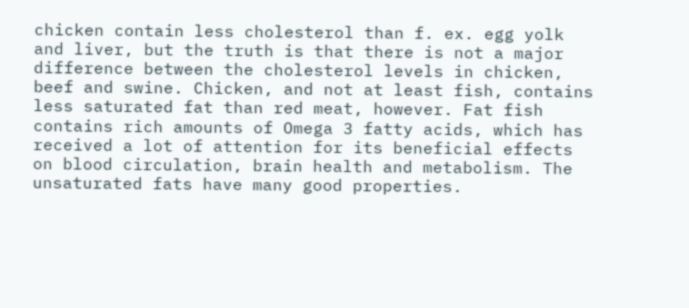chicken contain less cholesterol than f. ex. egg yolk and liver, but the truth is that there is not a major difference between the cholesterol levels in chicken, beef and swine. Chicken, and not at least fish, contains less saturated fat than red meat, however. Fat fish contains rich amounts of Omega 3 fatty acids, which has received a lot of attention for its beneficial effects on blood circulation, brain health and metabolism. The unsaturated fats have many good properties.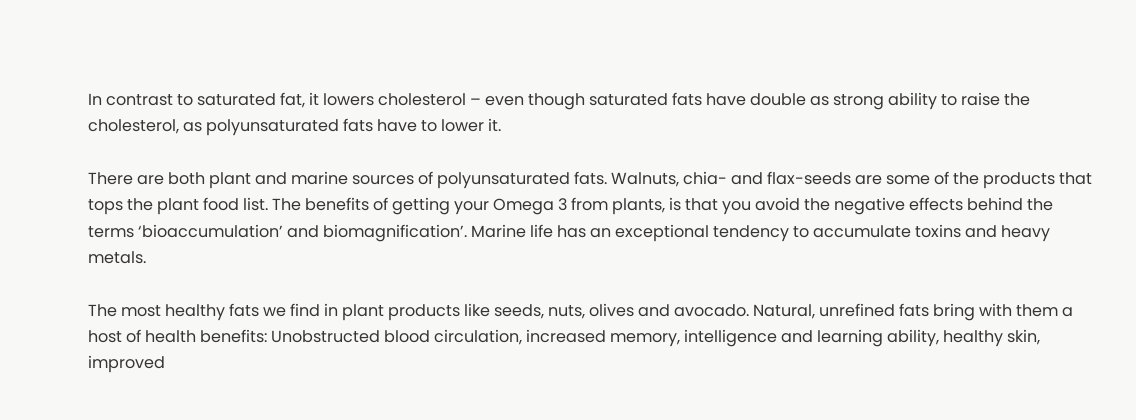In contrast to saturated fat, it lowers cholesterol – even though saturated fats have double as strong ability to raise the cholesterol, as polyunsaturated fats have to lower it.

There are both plant and marine sources of polyunsaturated fats. Walnuts, chia- and flax-seeds are some of the products that tops the plant food list. The benefits of getting your Omega 3 from plants, is that you avoid the negative effects behind the terms ‘bioaccumulation’ and biomagnification’. Marine life has an exceptional tendency to accumulate toxins and heavy metals.

The most healthy fats we find in plant products like seeds, nuts, olives and avocado. Natural, unrefined fats bring with them a host of health benefits: Unobstructed blood circulation, increased memory, intelligence and learning ability, healthy skin, improved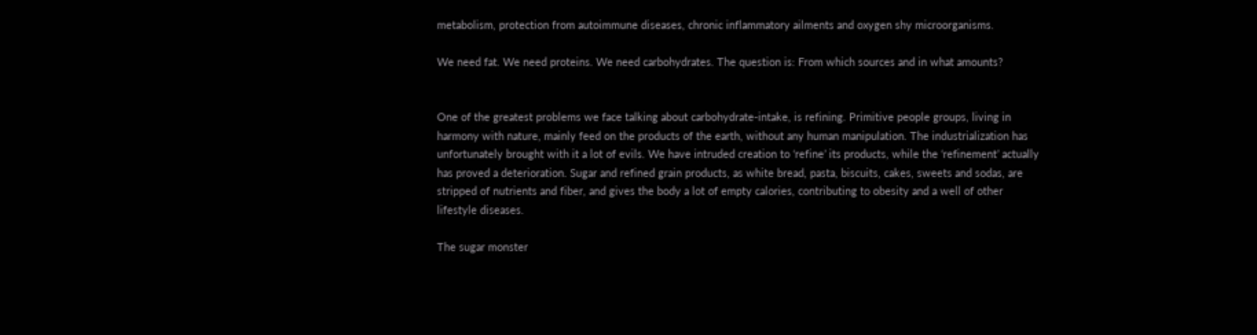metabolism, protection from autoimmune diseases, chronic inflammatory ailments and oxygen shy microorganisms.

We need fat. We need proteins. We need carbohydrates. The question is: From which sources and in what amounts?


One of the greatest problems we face talking about carbohydrate-intake, is refining. Primitive people groups, living in harmony with nature, mainly feed on the products of the earth, without any human manipulation. The industrialization has unfortunately brought with it a lot of evils. We have intruded creation to ‘refine’ its products, while the ‘refinement’ actually has proved a deterioration. Sugar and refined grain products, as white bread, pasta, biscuits, cakes, sweets and sodas, are stripped of nutrients and fiber, and gives the body a lot of empty calories, contributing to obesity and a well of other lifestyle diseases.

The sugar monster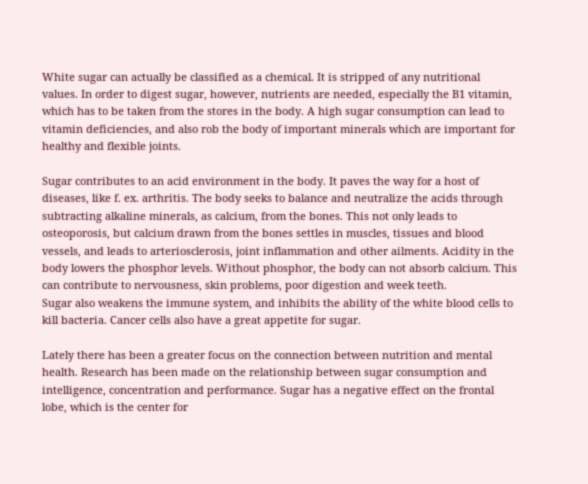White sugar can actually be classified as a chemical. It is stripped of any nutritional values. In order to digest sugar, however, nutrients are needed, especially the B1 vitamin, which has to be taken from the stores in the body. A high sugar consumption can lead to vitamin deficiencies, and also rob the body of important minerals which are important for healthy and flexible joints.

Sugar contributes to an acid environment in the body. It paves the way for a host of diseases, like f. ex. arthritis. The body seeks to balance and neutralize the acids through subtracting alkaline minerals, as calcium, from the bones. This not only leads to osteoporosis, but calcium drawn from the bones settles in muscles, tissues and blood vessels, and leads to arteriosclerosis, joint inflammation and other ailments. Acidity in the body lowers the phosphor levels. Without phosphor, the body can not absorb calcium. This can contribute to nervousness, skin problems, poor digestion and week teeth.
Sugar also weakens the immune system, and inhibits the ability of the white blood cells to kill bacteria. Cancer cells also have a great appetite for sugar.

Lately there has been a greater focus on the connection between nutrition and mental health. Research has been made on the relationship between sugar consumption and intelligence, concentration and performance. Sugar has a negative effect on the frontal lobe, which is the center for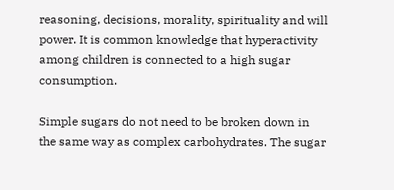reasoning, decisions, morality, spirituality and will power. It is common knowledge that hyperactivity among children is connected to a high sugar consumption.

Simple sugars do not need to be broken down in the same way as complex carbohydrates. The sugar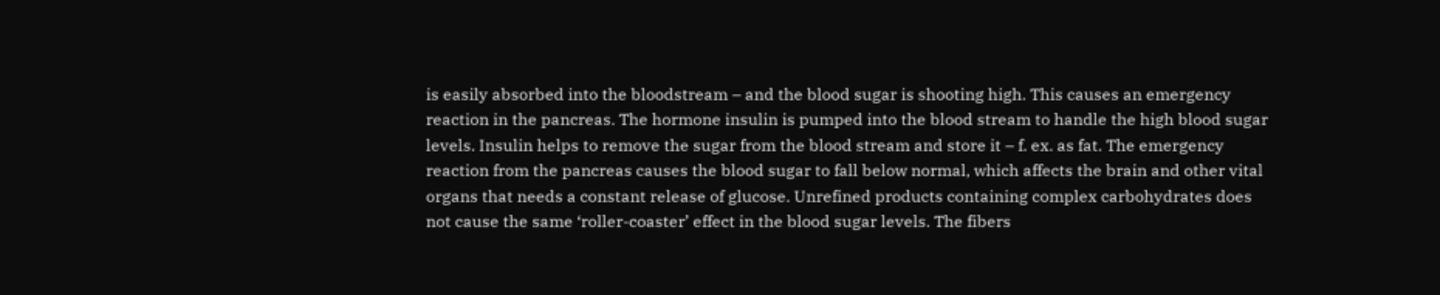is easily absorbed into the bloodstream – and the blood sugar is shooting high. This causes an emergency reaction in the pancreas. The hormone insulin is pumped into the blood stream to handle the high blood sugar levels. Insulin helps to remove the sugar from the blood stream and store it – f. ex. as fat. The emergency reaction from the pancreas causes the blood sugar to fall below normal, which affects the brain and other vital organs that needs a constant release of glucose. Unrefined products containing complex carbohydrates does not cause the same ‘roller-coaster’ effect in the blood sugar levels. The fibers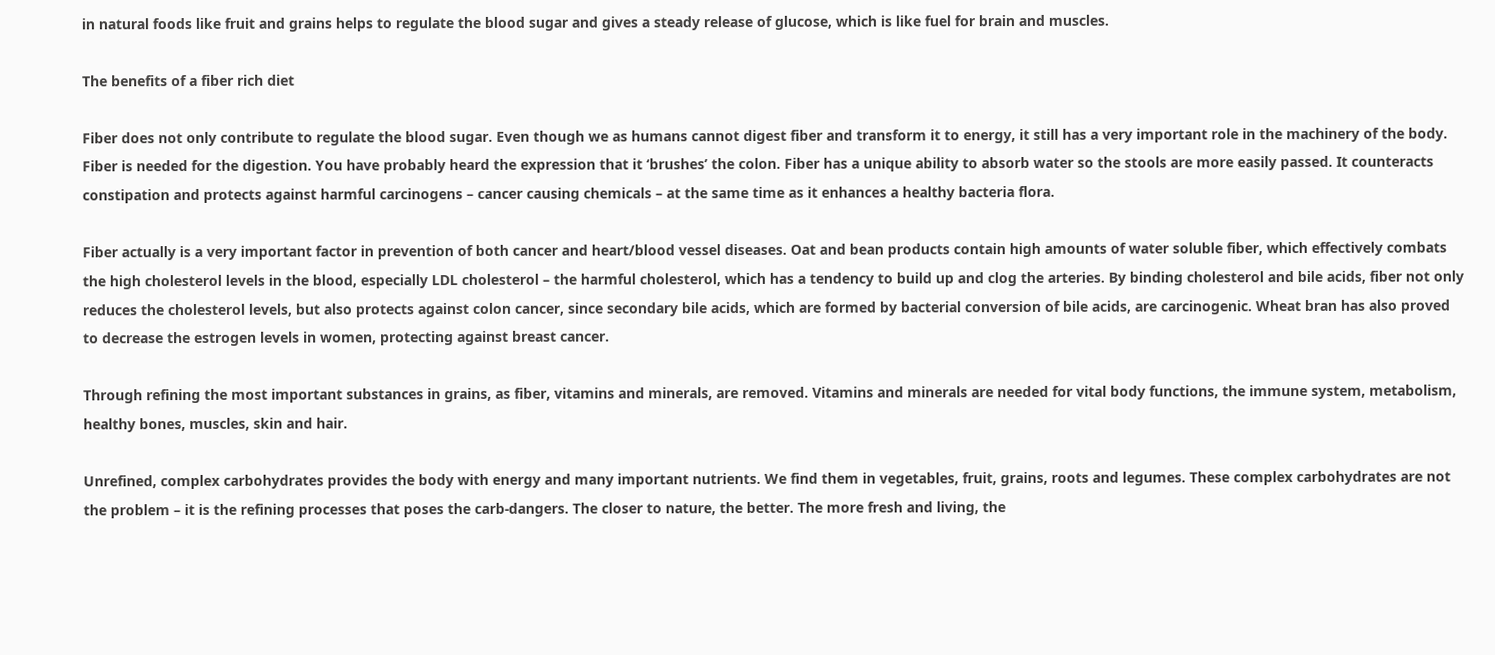in natural foods like fruit and grains helps to regulate the blood sugar and gives a steady release of glucose, which is like fuel for brain and muscles.

The benefits of a fiber rich diet

Fiber does not only contribute to regulate the blood sugar. Even though we as humans cannot digest fiber and transform it to energy, it still has a very important role in the machinery of the body. Fiber is needed for the digestion. You have probably heard the expression that it ‘brushes’ the colon. Fiber has a unique ability to absorb water so the stools are more easily passed. It counteracts constipation and protects against harmful carcinogens – cancer causing chemicals – at the same time as it enhances a healthy bacteria flora.

Fiber actually is a very important factor in prevention of both cancer and heart/blood vessel diseases. Oat and bean products contain high amounts of water soluble fiber, which effectively combats the high cholesterol levels in the blood, especially LDL cholesterol – the harmful cholesterol, which has a tendency to build up and clog the arteries. By binding cholesterol and bile acids, fiber not only reduces the cholesterol levels, but also protects against colon cancer, since secondary bile acids, which are formed by bacterial conversion of bile acids, are carcinogenic. Wheat bran has also proved to decrease the estrogen levels in women, protecting against breast cancer.

Through refining the most important substances in grains, as fiber, vitamins and minerals, are removed. Vitamins and minerals are needed for vital body functions, the immune system, metabolism, healthy bones, muscles, skin and hair.

Unrefined, complex carbohydrates provides the body with energy and many important nutrients. We find them in vegetables, fruit, grains, roots and legumes. These complex carbohydrates are not the problem – it is the refining processes that poses the carb-dangers. The closer to nature, the better. The more fresh and living, the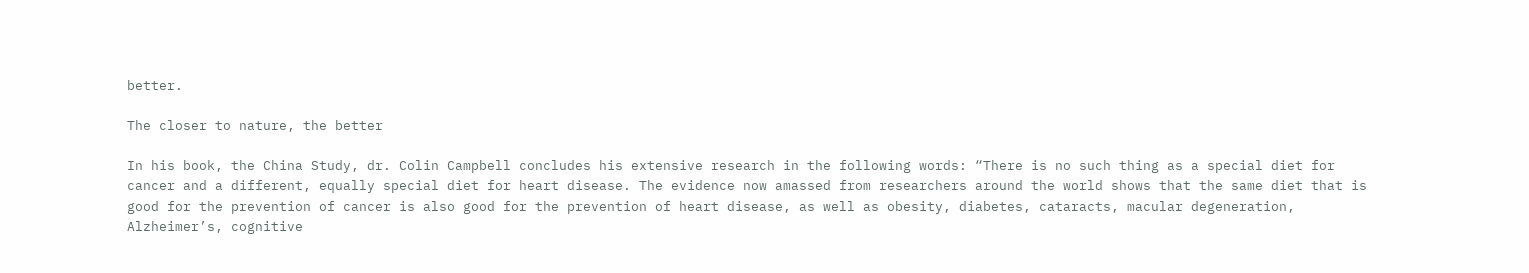better.

The closer to nature, the better

In his book, the China Study, dr. Colin Campbell concludes his extensive research in the following words: “There is no such thing as a special diet for cancer and a different, equally special diet for heart disease. The evidence now amassed from researchers around the world shows that the same diet that is good for the prevention of cancer is also good for the prevention of heart disease, as well as obesity, diabetes, cataracts, macular degeneration, Alzheimer’s, cognitive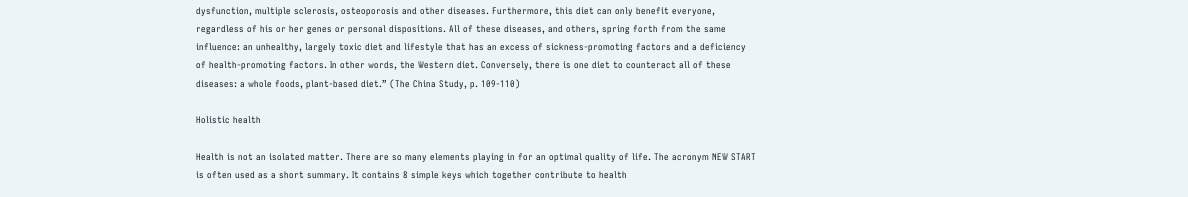dysfunction, multiple sclerosis, osteoporosis and other diseases. Furthermore, this diet can only benefit everyone, regardless of his or her genes or personal dispositions. All of these diseases, and others, spring forth from the same influence: an unhealthy, largely toxic diet and lifestyle that has an excess of sickness-promoting factors and a deficiency of health-promoting factors. In other words, the Western diet. Conversely, there is one diet to counteract all of these diseases: a whole foods, plant-based diet.” (The China Study, p. 109-110)

Holistic health

Health is not an isolated matter. There are so many elements playing in for an optimal quality of life. The acronym NEW START is often used as a short summary. It contains 8 simple keys which together contribute to health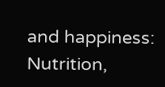and happiness: Nutrition,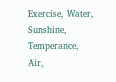Exercise, Water, Sunshine, Temperance, Air,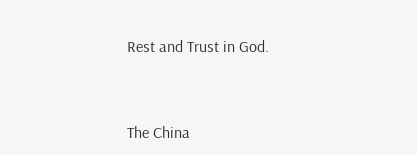Rest and Trust in God.


The China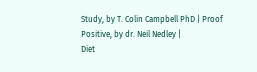Study, by T. Colin Campbell PhD | Proof Positive, by dr. Neil Nedley |
Diet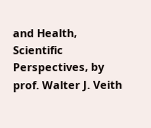and Health, Scientific Perspectives, by prof. Walter J. Veith